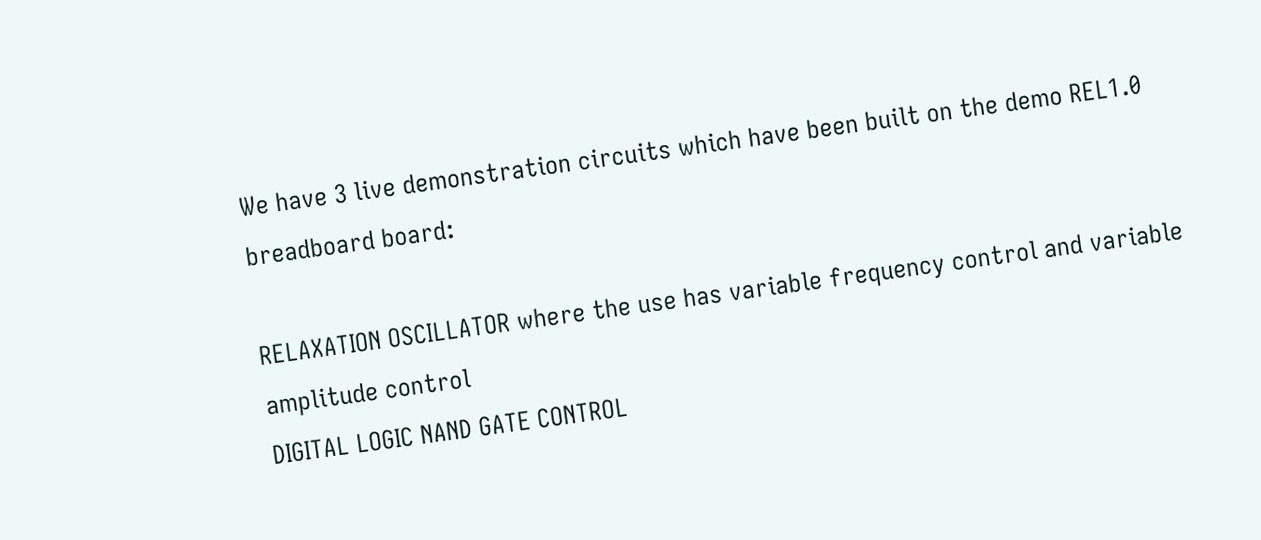We have 3 live demonstration circuits which have been built on the demo REL1.0 breadboard board:

RELAXATION OSCILLATOR where the use has variable frequency control and variable amplitude control
DIGITAL LOGIC NAND GATE CONTROL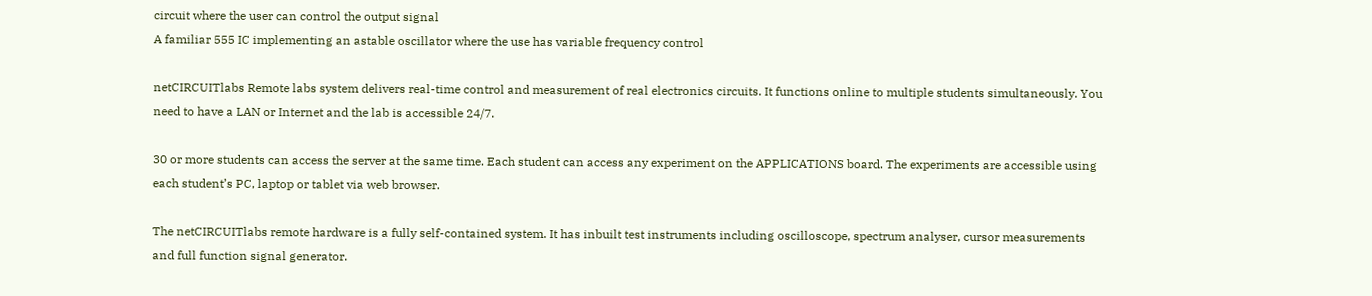circuit where the user can control the output signal
A familiar 555 IC implementing an astable oscillator where the use has variable frequency control

netCIRCUITlabs Remote labs system delivers real-time control and measurement of real electronics circuits. It functions online to multiple students simultaneously. You need to have a LAN or Internet and the lab is accessible 24/7.

30 or more students can access the server at the same time. Each student can access any experiment on the APPLICATIONS board. The experiments are accessible using each student’s PC, laptop or tablet via web browser.

The netCIRCUITlabs remote hardware is a fully self-contained system. It has inbuilt test instruments including oscilloscope, spectrum analyser, cursor measurements and full function signal generator.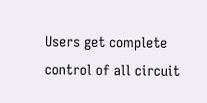Users get complete control of all circuit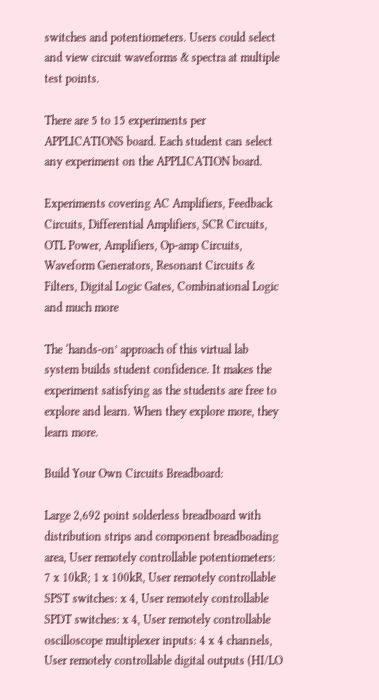switches and potentiometers. Users could select and view circuit waveforms & spectra at multiple test points.

There are 5 to 15 experiments per APPLICATIONS board. Each student can select any experiment on the APPLICATION board.

Experiments covering AC Amplifiers, Feedback Circuits, Differential Amplifiers, SCR Circuits, OTL Power, Amplifiers, Op-amp Circuits, Waveform Generators, Resonant Circuits & Filters, Digital Logic Gates, Combinational Logic and much more

The ‘hands-on’ approach of this virtual lab system builds student confidence. It makes the experiment satisfying as the students are free to explore and learn. When they explore more, they learn more.

Build Your Own Circuits Breadboard:

Large 2,692 point solderless breadboard with distribution strips and component breadboading area, User remotely controllable potentiometers: 7 x 10kR; 1 x 100kR, User remotely controllable SPST switches: x 4, User remotely controllable SPDT switches: x 4, User remotely controllable oscilloscope multiplexer inputs: 4 x 4 channels, User remotely controllable digital outputs (HI/LO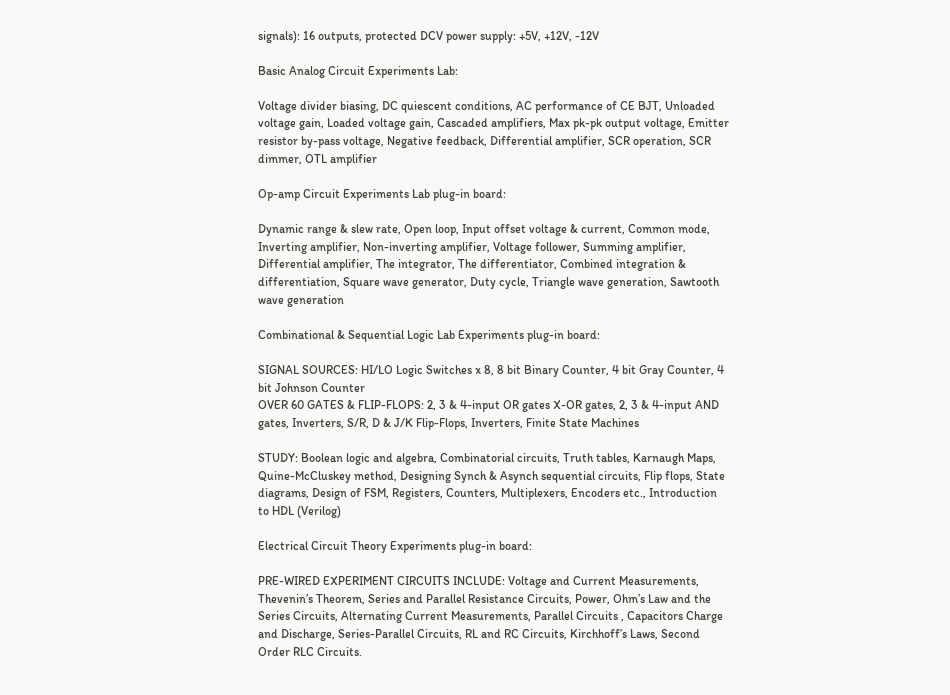signals): 16 outputs, protected DCV power supply: +5V, +12V, -12V

Basic Analog Circuit Experiments Lab:

Voltage divider biasing, DC quiescent conditions, AC performance of CE BJT, Unloaded voltage gain, Loaded voltage gain, Cascaded amplifiers, Max pk-pk output voltage, Emitter resistor by-pass voltage, Negative feedback, Differential amplifier, SCR operation, SCR dimmer, OTL amplifier

Op-amp Circuit Experiments Lab plug-in board:

Dynamic range & slew rate, Open loop, Input offset voltage & current, Common mode, Inverting amplifier, Non-inverting amplifier, Voltage follower, Summing amplifier, Differential amplifier, The integrator, The differentiator, Combined integration & differentiation, Square wave generator, Duty cycle, Triangle wave generation, Sawtooth wave generation

Combinational & Sequential Logic Lab Experiments plug-in board:

SIGNAL SOURCES: HI/LO Logic Switches x 8, 8 bit Binary Counter, 4 bit Gray Counter, 4 bit Johnson Counter
OVER 60 GATES & FLIP-FLOPS: 2, 3 & 4-input OR gates X-OR gates, 2, 3 & 4-input AND gates, Inverters, S/R, D & J/K Flip-Flops, Inverters, Finite State Machines

STUDY: Boolean logic and algebra, Combinatorial circuits, Truth tables, Karnaugh Maps, Quine-McCluskey method, Designing Synch & Asynch sequential circuits, Flip flops, State diagrams, Design of FSM, Registers, Counters, Multiplexers, Encoders etc., Introduction to HDL (Verilog)

Electrical Circuit Theory Experiments plug-in board:

PRE-WIRED EXPERIMENT CIRCUITS INCLUDE: Voltage and Current Measurements, Thevenin’s Theorem, Series and Parallel Resistance Circuits, Power, Ohm’s Law and the Series Circuits, Alternating Current Measurements, Parallel Circuits , Capacitors Charge and Discharge, Series-Parallel Circuits, RL and RC Circuits, Kirchhoff’s Laws, Second Order RLC Circuits.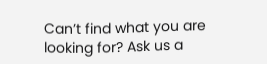Can’t find what you are looking for? Ask us a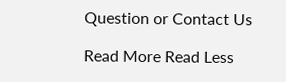Question or Contact Us

Read More Read Less